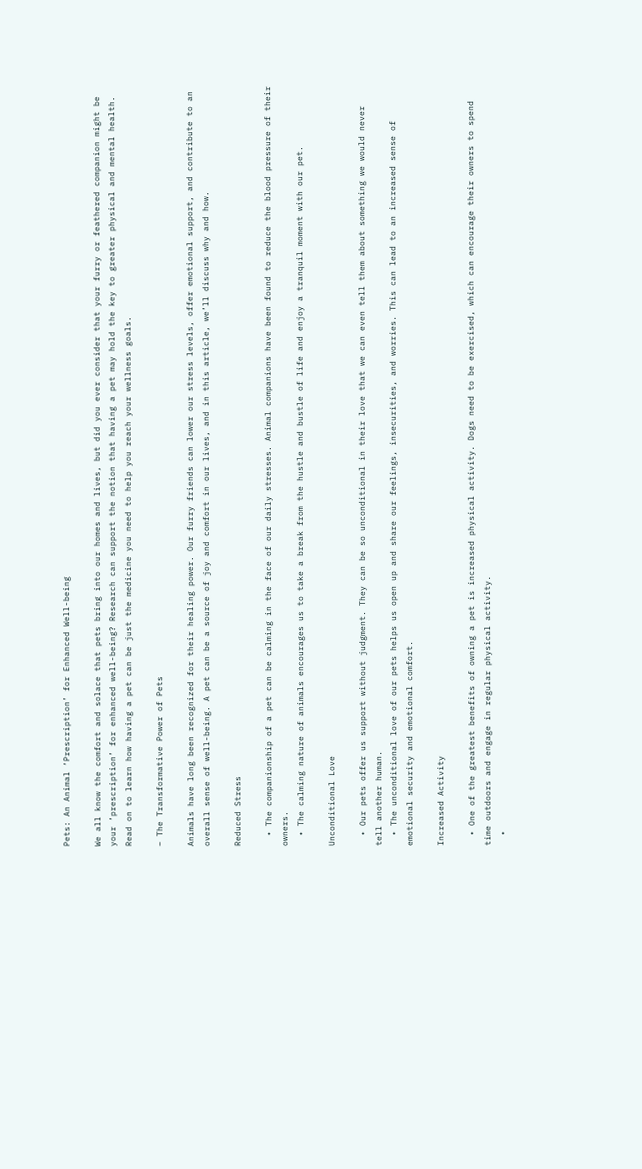Pets: An Animal ‘Prescription’ for Enhanced Well-being

We all know the comfort and solace that pets bring into our homes and lives, but did you ever consider that your furry or feathered companion might be your ’prescription’ for enhanced well-being? Research can support the notion that having a pet may hold the key to greater physical and mental health. Read on to learn how having a pet can be just the medicine you need to help you reach your wellness goals.

– The Transformative Power of Pets

Animals have long been recognized for their healing power. Our furry friends can lower our stress levels, offer emotional support, and contribute to an overall sense of well-being. A pet can be a source of joy and comfort in our lives, and in this article, we’ll discuss why and how.

Reduced Stress

  • The companionship of a pet can be calming in the face of our daily stresses. Animal companions have been found to reduce the blood pressure of their owners.
  • The calming nature of animals encourages us to take a break from the hustle and bustle of life and enjoy a tranquil moment with our pet.

Unconditional Love

  • Our pets offer us support without judgment. They can be so unconditional in their love that we can even tell them about something we would never tell another human.
  • The unconditional love of our pets helps us open up and share our feelings, insecurities, and worries. This can lead to an increased sense of emotional security and emotional comfort.

Increased Activity

  • One of the greatest benefits of owning a pet is increased physical activity. Dogs need to be exercised, which can encourage their owners to spend time outdoors and engage in regular physical activity.
  •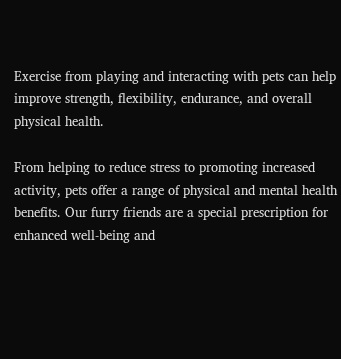Exercise from playing and interacting with pets can help improve strength, flexibility, endurance, and overall physical health.

From helping to reduce stress to promoting increased activity, pets offer a range of physical and mental health benefits. Our furry friends are a special prescription for enhanced well-being and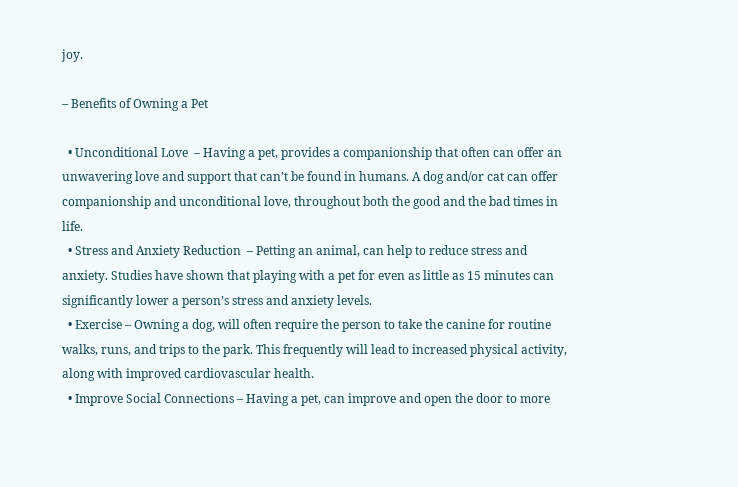joy.

– Benefits of Owning a Pet

  • Unconditional Love  – Having a pet, provides a companionship that often can offer an unwavering love and support that can’t be found in humans. A dog and/or cat can offer companionship and unconditional love, throughout both the good and the bad times in life.
  • Stress and Anxiety Reduction  – Petting an animal, can help to reduce stress and anxiety. Studies have shown that playing with a pet for even as little as 15 minutes can significantly lower a person’s stress and anxiety levels.
  • Exercise – Owning a dog, will often require the person to take the canine for routine walks, runs, and trips to the park. This frequently will lead to increased physical activity, along with improved cardiovascular health.
  • Improve Social Connections – Having a pet, can improve and open the door to more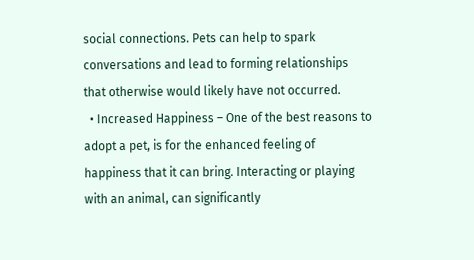social connections. Pets can help to spark conversations and lead to forming relationships that otherwise would likely have not occurred.
  • Increased Happiness – One of the best reasons to adopt a pet, is for the enhanced feeling of happiness that it can bring. Interacting or playing with an animal, can significantly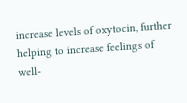increase levels of oxytocin, further helping to increase feelings of well-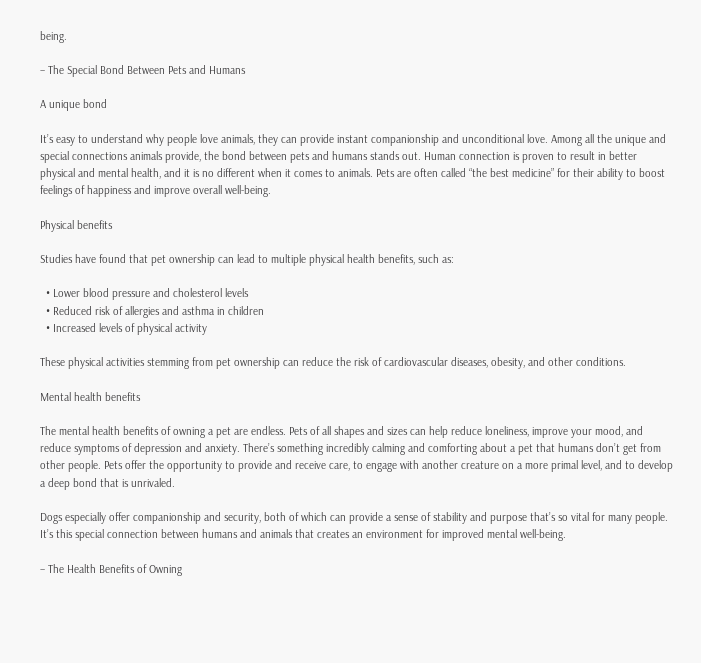being.

– The Special Bond Between Pets and Humans

A unique bond

It’s easy to understand why people love animals, they can provide instant companionship and unconditional love. Among all the unique and special connections animals provide, the bond between pets and humans stands out. Human connection is proven to result in better physical and mental health, and it is no different when it comes to animals. Pets are often called “the best medicine” for their ability to boost feelings of happiness and improve overall well-being.

Physical benefits

Studies have found that pet ownership can lead to multiple physical health benefits, such as:

  • Lower blood pressure and cholesterol levels
  • Reduced risk of allergies and asthma in children
  • Increased levels of physical activity

These physical activities stemming from pet ownership can reduce the risk of cardiovascular diseases, obesity, and other conditions.

Mental health benefits

The mental health benefits of owning a pet are endless. Pets of all shapes and sizes can help reduce loneliness, improve your mood, and reduce symptoms of depression and anxiety. There’s something incredibly calming and comforting about a pet that humans don’t get from other people. Pets offer the opportunity to provide and receive care, to engage with another creature on a more primal level, and to develop a deep bond that is unrivaled.

Dogs especially offer companionship and security, both of which can provide a sense of stability and purpose that’s so vital for many people. It’s this special connection between humans and animals that creates an environment for improved mental well-being.

– The Health Benefits of Owning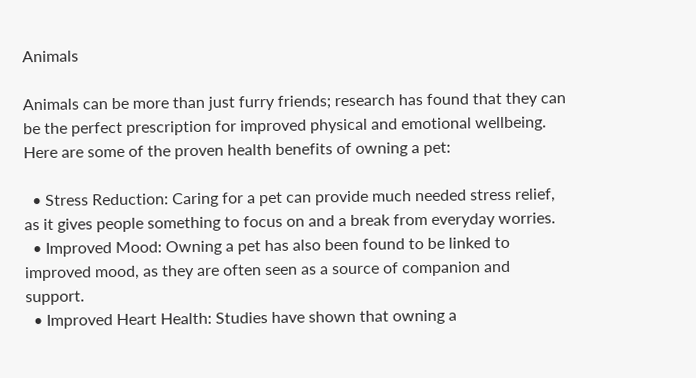Animals

Animals can be more than just furry friends; research has found that they can be the perfect prescription for improved physical and emotional wellbeing. Here are some of the proven health benefits of owning a pet:

  • Stress Reduction: Caring for a pet can provide much needed stress relief, as it gives people something to focus on and a break from everyday worries.
  • Improved Mood: Owning a pet has also been found to be linked to improved mood, as they are often seen as a source of companion and support.
  • Improved Heart Health: Studies have shown that owning a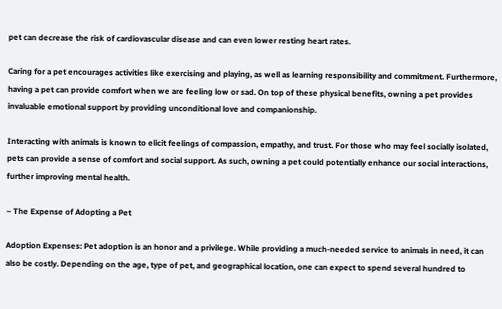pet can decrease the risk of cardiovascular disease and can even lower resting heart rates.

Caring for a pet encourages activities like exercising and playing, as well as learning responsibility and commitment. Furthermore, having a pet can provide comfort when we are feeling low or sad. On top of these physical benefits, owning a pet provides invaluable emotional support by providing unconditional love and companionship.

Interacting with animals is known to elicit feelings of compassion, empathy, and trust. For those who may feel socially isolated, pets can provide a sense of comfort and social support. As such, owning a pet could potentially enhance our social interactions, further improving mental health.

– The Expense of Adopting a Pet

Adoption Expenses: Pet adoption is an honor and a privilege. While providing a much-needed service to animals in need, it can also be costly. Depending on the age, type of pet, and geographical location, one can expect to spend several hundred to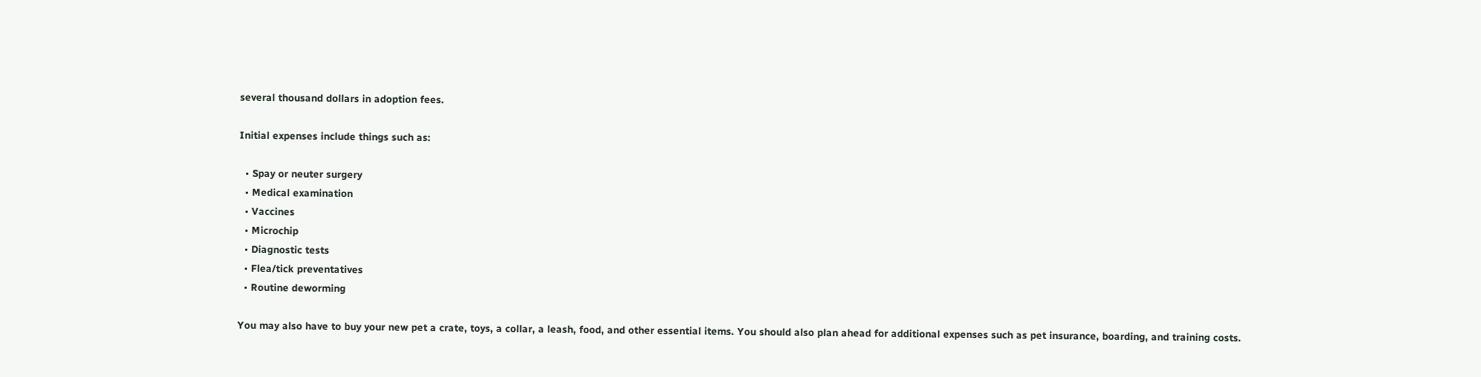several thousand dollars in adoption fees.

Initial expenses include things such as:

  • Spay or neuter surgery
  • Medical examination
  • Vaccines
  • Microchip
  • Diagnostic tests
  • Flea/tick preventatives
  • Routine deworming

You may also have to buy your new pet a crate, toys, a collar, a leash, food, and other essential items. You should also plan ahead for additional expenses such as pet insurance, boarding, and training costs.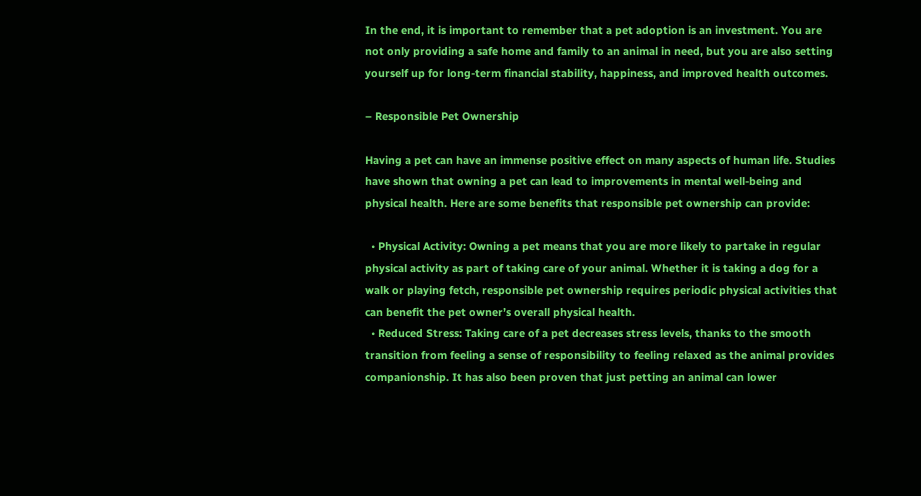In the end, it is important to remember that a pet adoption is an investment. You are not only providing a safe home and family to an animal in need, but you are also setting yourself up for long-term financial stability, happiness, and improved health outcomes.

– Responsible Pet Ownership

Having a pet can have an immense positive effect on many aspects of human life. Studies have shown that owning a pet can lead to improvements in mental well-being and physical health. Here are some benefits that responsible pet ownership can provide:

  • Physical Activity: Owning a pet means that you are more likely to partake in regular physical activity as part of taking care of your animal. Whether it is taking a dog for a walk or playing fetch, responsible pet ownership requires periodic physical activities that can benefit the pet owner’s overall physical health.
  • Reduced Stress: Taking care of a pet decreases stress levels, thanks to the smooth transition from feeling a sense of responsibility to feeling relaxed as the animal provides companionship. It has also been proven that just petting an animal can lower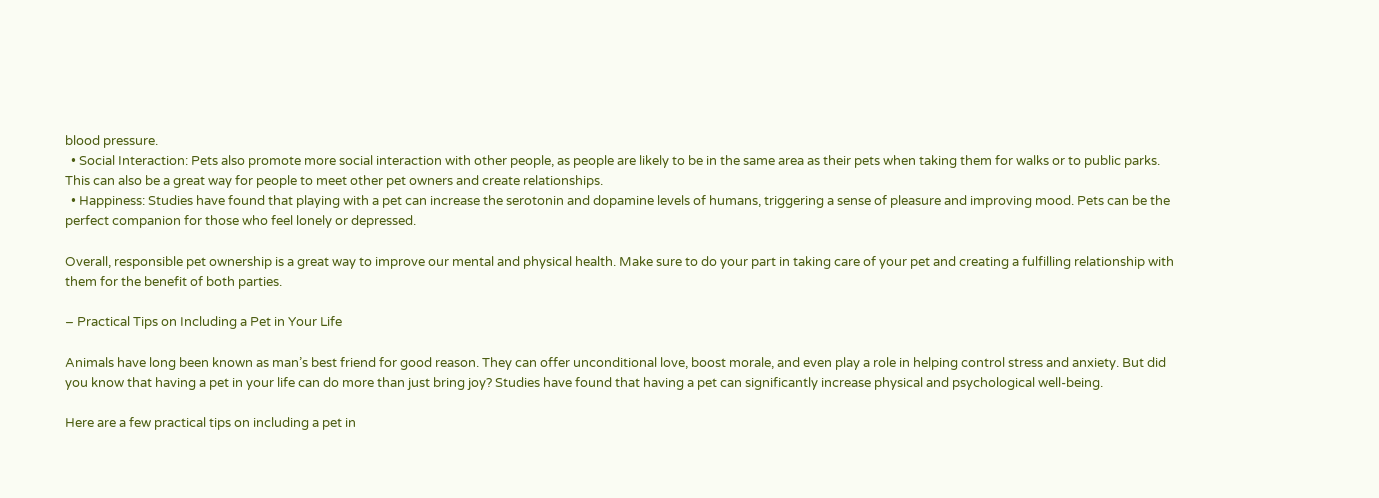blood pressure.
  • Social Interaction: Pets also promote more social interaction with other people, as people are likely to be in the same area as their pets when taking them for walks or to public parks. This can also be a great way for people to meet other pet owners and create relationships.
  • Happiness: Studies have found that playing with a pet can increase the serotonin and dopamine levels of humans, triggering a sense of pleasure and improving mood. Pets can be the perfect companion for those who feel lonely or depressed.

Overall, responsible pet ownership is a great way to improve our mental and physical health. Make sure to do your part in taking care of your pet and creating a fulfilling relationship with them for the benefit of both parties.

– Practical Tips on Including a Pet in Your Life

Animals have long been known as man’s best friend for good reason. They can offer unconditional love, boost morale, and even play a role in helping control stress and anxiety. But did you know that having a pet in your life can do more than just bring joy? Studies have found that having a pet can significantly increase physical and psychological well-being.

Here are a few practical tips on including a pet in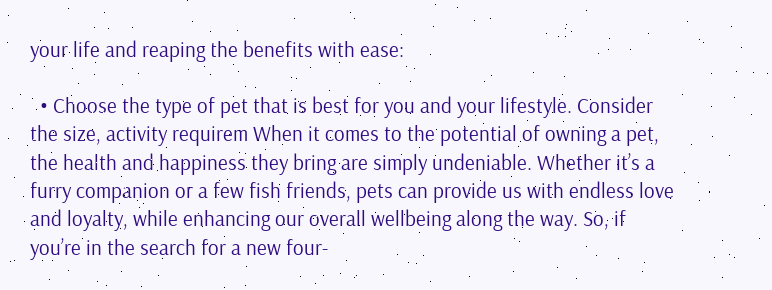your life and reaping the benefits with ease:

  • Choose the type of pet that is best for you and your lifestyle. Consider the size, activity requirem When it comes to the potential of owning a pet, the health and happiness they bring are simply undeniable. Whether it’s a furry companion or a few fish friends, pets can provide us with endless love and loyalty, while enhancing our overall wellbeing along the way. So, if you’re in the search for a new four-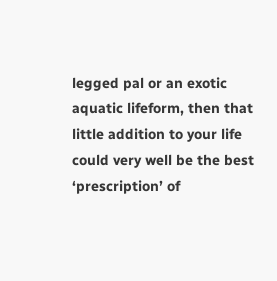legged pal or an exotic aquatic lifeform, then that little addition to your life could very well be the best ‘prescription’ of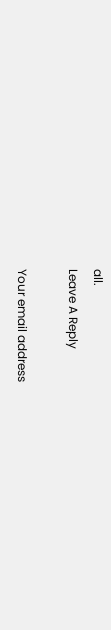all.
Leave A Reply

Your email address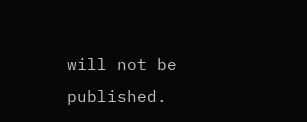will not be published.